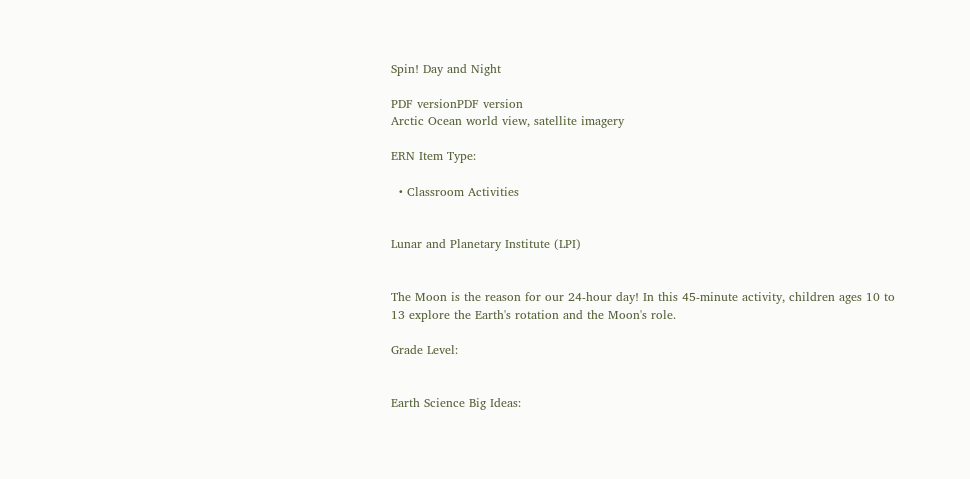Spin! Day and Night

PDF versionPDF version
Arctic Ocean world view, satellite imagery

ERN Item Type:

  • Classroom Activities


Lunar and Planetary Institute (LPI)


The Moon is the reason for our 24-hour day! In this 45-minute activity, children ages 10 to 13 explore the Earth's rotation and the Moon's role.

Grade Level:


Earth Science Big Ideas: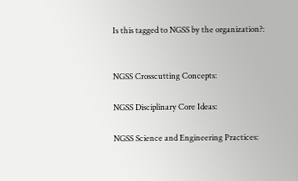Is this tagged to NGSS by the organization?:


NGSS Crosscutting Concepts:

NGSS Disciplinary Core Ideas:

NGSS Science and Engineering Practices: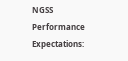NGSS Performance Expectations: